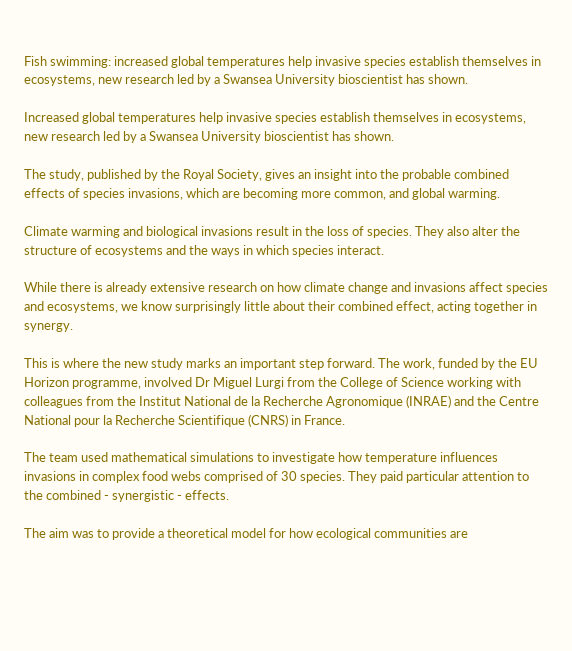Fish swimming: increased global temperatures help invasive species establish themselves in ecosystems, new research led by a Swansea University bioscientist has shown.

Increased global temperatures help invasive species establish themselves in ecosystems, new research led by a Swansea University bioscientist has shown.

The study, published by the Royal Society, gives an insight into the probable combined effects of species invasions, which are becoming more common, and global warming.

Climate warming and biological invasions result in the loss of species. They also alter the structure of ecosystems and the ways in which species interact.

While there is already extensive research on how climate change and invasions affect species and ecosystems, we know surprisingly little about their combined effect, acting together in synergy.

This is where the new study marks an important step forward. The work, funded by the EU Horizon programme, involved Dr Miguel Lurgi from the College of Science working with colleagues from the Institut National de la Recherche Agronomique (INRAE) and the Centre National pour la Recherche Scientifique (CNRS) in France.

The team used mathematical simulations to investigate how temperature influences invasions in complex food webs comprised of 30 species. They paid particular attention to the combined - synergistic - effects.

The aim was to provide a theoretical model for how ecological communities are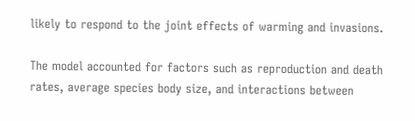likely to respond to the joint effects of warming and invasions.

The model accounted for factors such as reproduction and death rates, average species body size, and interactions between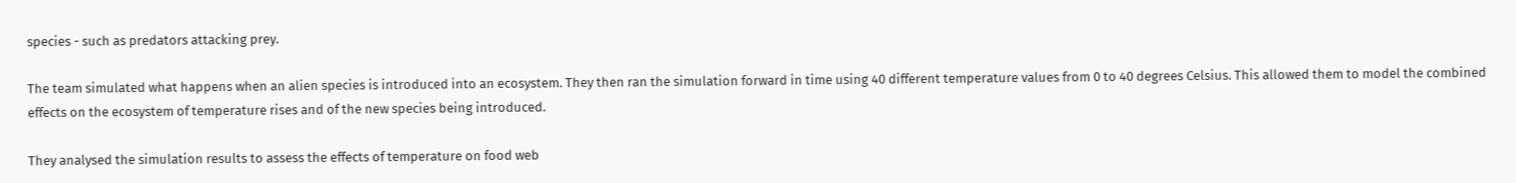species - such as predators attacking prey.

The team simulated what happens when an alien species is introduced into an ecosystem. They then ran the simulation forward in time using 40 different temperature values from 0 to 40 degrees Celsius. This allowed them to model the combined effects on the ecosystem of temperature rises and of the new species being introduced.

They analysed the simulation results to assess the effects of temperature on food web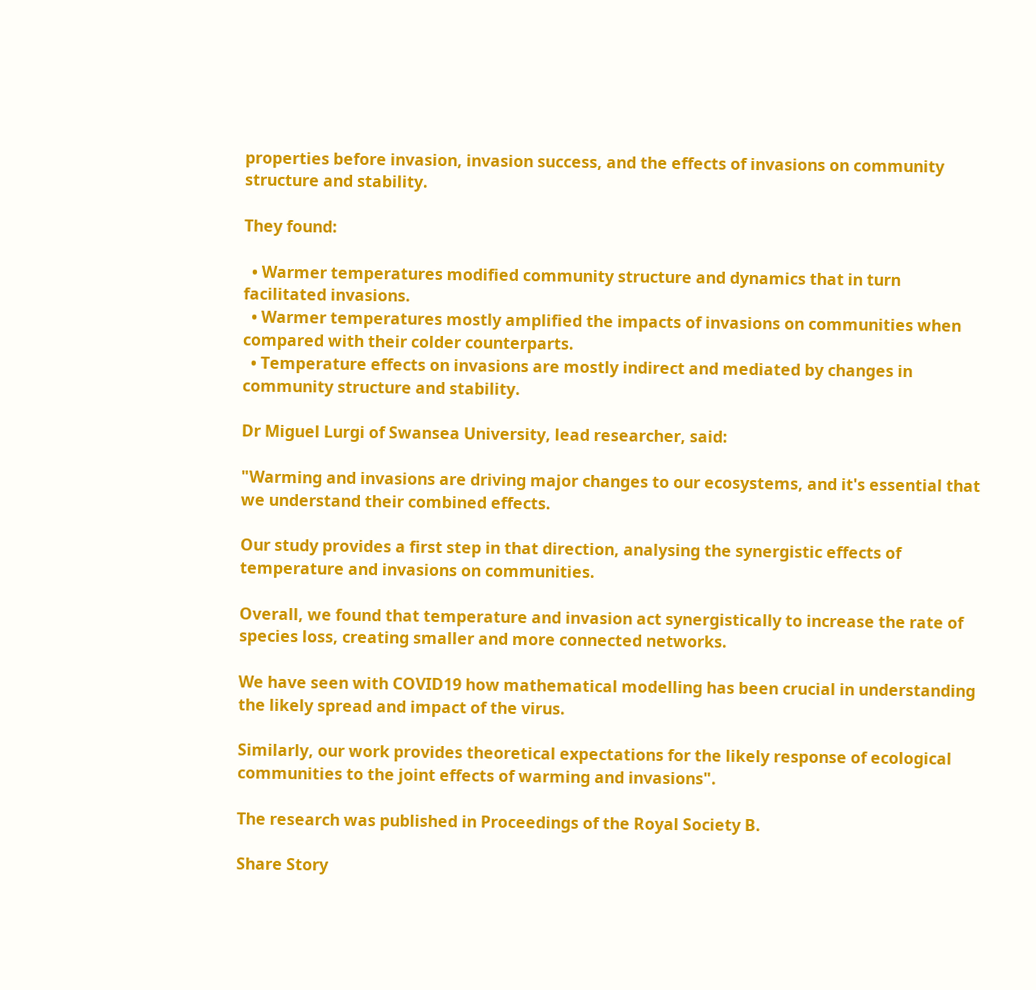properties before invasion, invasion success, and the effects of invasions on community structure and stability.

They found:

  • Warmer temperatures modified community structure and dynamics that in turn facilitated invasions.
  • Warmer temperatures mostly amplified the impacts of invasions on communities when compared with their colder counterparts.
  • Temperature effects on invasions are mostly indirect and mediated by changes in community structure and stability.

Dr Miguel Lurgi of Swansea University, lead researcher, said:

"Warming and invasions are driving major changes to our ecosystems, and it's essential that we understand their combined effects.

Our study provides a first step in that direction, analysing the synergistic effects of temperature and invasions on communities.

Overall, we found that temperature and invasion act synergistically to increase the rate of species loss, creating smaller and more connected networks.

We have seen with COVID19 how mathematical modelling has been crucial in understanding the likely spread and impact of the virus.

Similarly, our work provides theoretical expectations for the likely response of ecological communities to the joint effects of warming and invasions".

The research was published in Proceedings of the Royal Society B.

Share Story